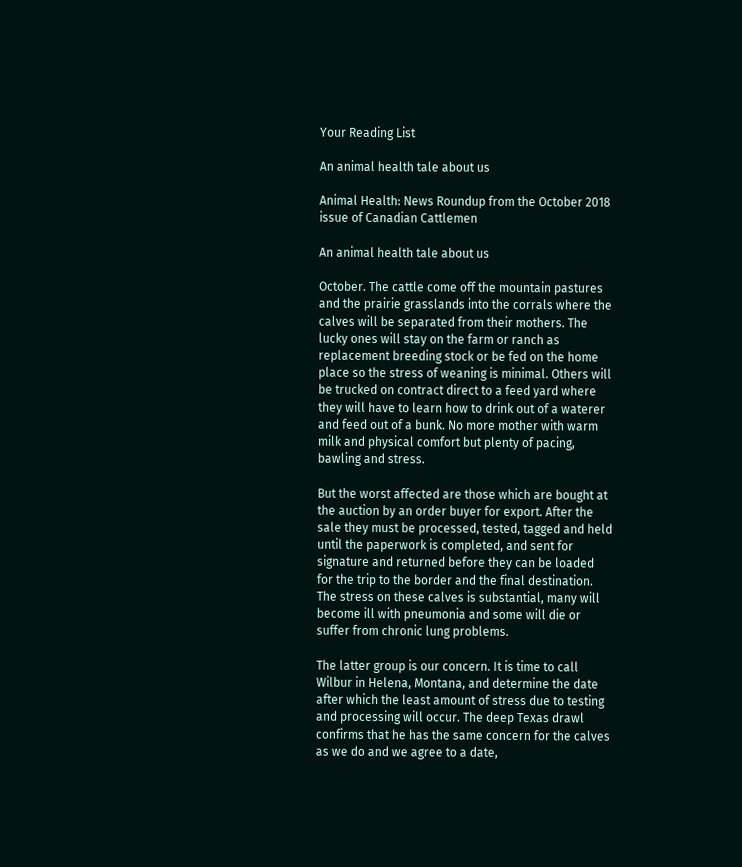Your Reading List

An animal health tale about us

Animal Health: News Roundup from the October 2018 issue of Canadian Cattlemen

An animal health tale about us

October. The cattle come off the mountain pastures and the prairie grasslands into the corrals where the calves will be separated from their mothers. The lucky ones will stay on the farm or ranch as replacement breeding stock or be fed on the home place so the stress of weaning is minimal. Others will be trucked on contract direct to a feed yard where they will have to learn how to drink out of a waterer and feed out of a bunk. No more mother with warm milk and physical comfort but plenty of pacing, bawling and stress.

But the worst affected are those which are bought at the auction by an order buyer for export. After the sale they must be processed, tested, tagged and held until the paperwork is completed, and sent for signature and returned before they can be loaded for the trip to the border and the final destination. The stress on these calves is substantial, many will become ill with pneumonia and some will die or suffer from chronic lung problems.

The latter group is our concern. It is time to call Wilbur in Helena, Montana, and determine the date after which the least amount of stress due to testing and processing will occur. The deep Texas drawl confirms that he has the same concern for the calves as we do and we agree to a date,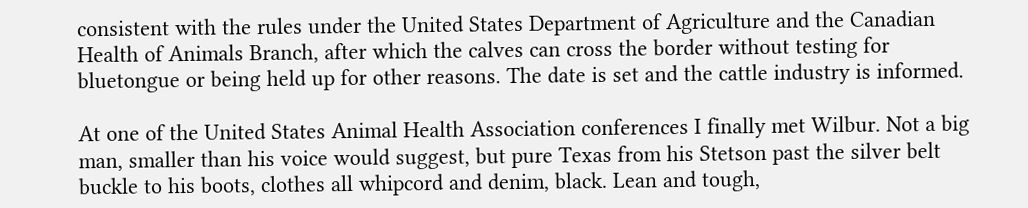consistent with the rules under the United States Department of Agriculture and the Canadian Health of Animals Branch, after which the calves can cross the border without testing for bluetongue or being held up for other reasons. The date is set and the cattle industry is informed.

At one of the United States Animal Health Association conferences I finally met Wilbur. Not a big man, smaller than his voice would suggest, but pure Texas from his Stetson past the silver belt buckle to his boots, clothes all whipcord and denim, black. Lean and tough,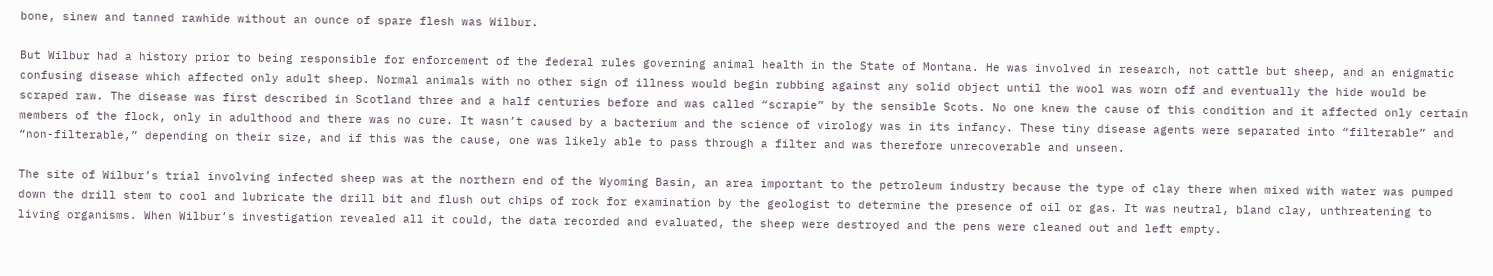bone, sinew and tanned rawhide without an ounce of spare flesh was Wilbur.

But Wilbur had a history prior to being responsible for enforcement of the federal rules governing animal health in the State of Montana. He was involved in research, not cattle but sheep, and an enigmatic confusing disease which affected only adult sheep. Normal animals with no other sign of illness would begin rubbing against any solid object until the wool was worn off and eventually the hide would be scraped raw. The disease was first described in Scotland three and a half centuries before and was called “scrapie” by the sensible Scots. No one knew the cause of this condition and it affected only certain members of the flock, only in adulthood and there was no cure. It wasn’t caused by a bacterium and the science of virology was in its infancy. These tiny disease agents were separated into “filterable” and “non-filterable,” depending on their size, and if this was the cause, one was likely able to pass through a filter and was therefore unrecoverable and unseen.

The site of Wilbur’s trial involving infected sheep was at the northern end of the Wyoming Basin, an area important to the petroleum industry because the type of clay there when mixed with water was pumped down the drill stem to cool and lubricate the drill bit and flush out chips of rock for examination by the geologist to determine the presence of oil or gas. It was neutral, bland clay, unthreatening to living organisms. When Wilbur’s investigation revealed all it could, the data recorded and evaluated, the sheep were destroyed and the pens were cleaned out and left empty.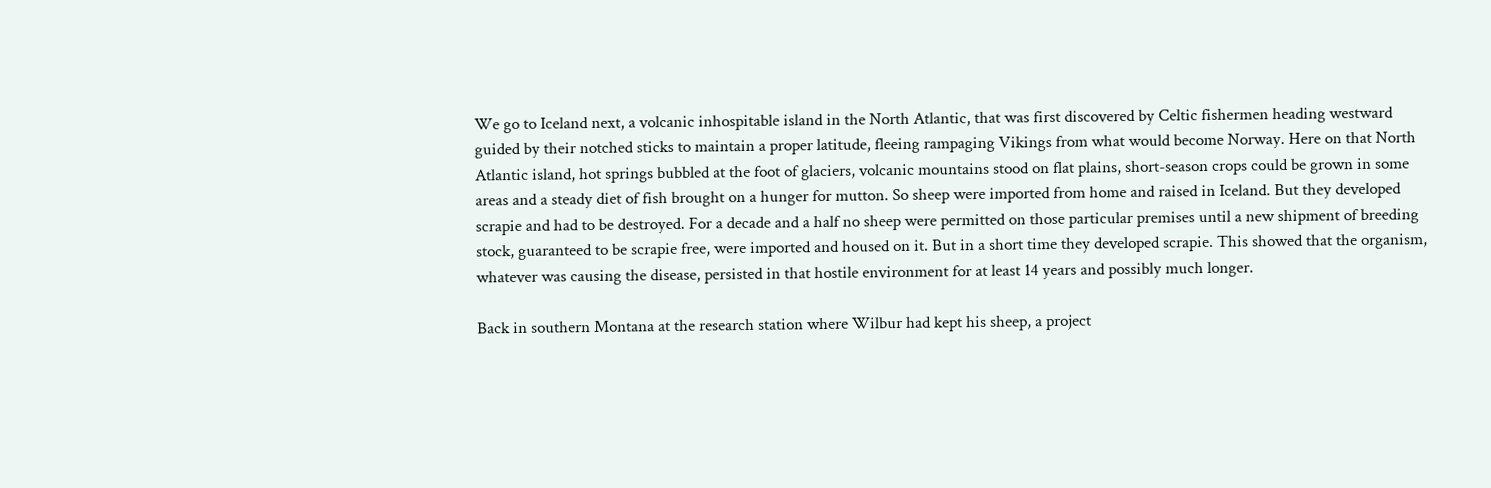We go to Iceland next, a volcanic inhospitable island in the North Atlantic, that was first discovered by Celtic fishermen heading westward guided by their notched sticks to maintain a proper latitude, fleeing rampaging Vikings from what would become Norway. Here on that North Atlantic island, hot springs bubbled at the foot of glaciers, volcanic mountains stood on flat plains, short-season crops could be grown in some areas and a steady diet of fish brought on a hunger for mutton. So sheep were imported from home and raised in Iceland. But they developed scrapie and had to be destroyed. For a decade and a half no sheep were permitted on those particular premises until a new shipment of breeding stock, guaranteed to be scrapie free, were imported and housed on it. But in a short time they developed scrapie. This showed that the organism, whatever was causing the disease, persisted in that hostile environment for at least 14 years and possibly much longer.

Back in southern Montana at the research station where Wilbur had kept his sheep, a project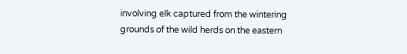involving elk captured from the wintering grounds of the wild herds on the eastern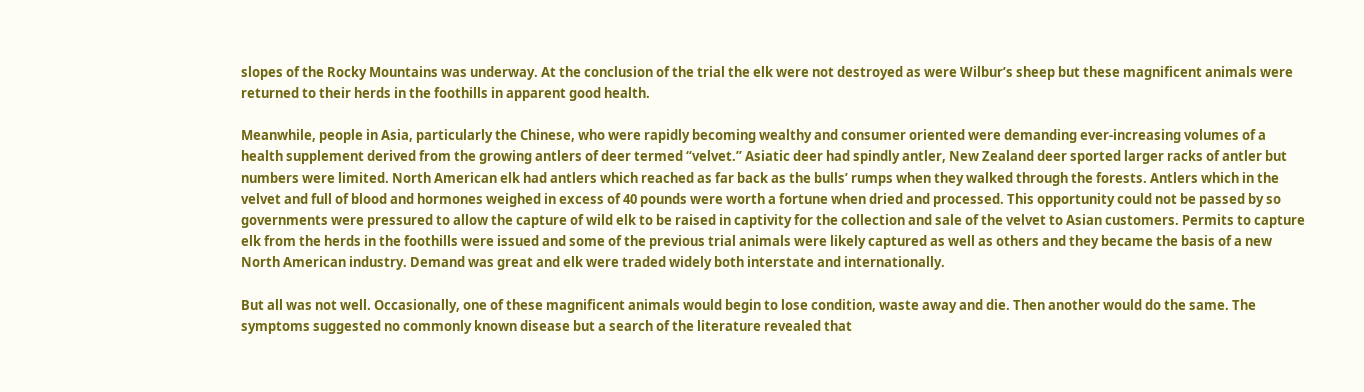slopes of the Rocky Mountains was underway. At the conclusion of the trial the elk were not destroyed as were Wilbur’s sheep but these magnificent animals were returned to their herds in the foothills in apparent good health.

Meanwhile, people in Asia, particularly the Chinese, who were rapidly becoming wealthy and consumer oriented were demanding ever-increasing volumes of a health supplement derived from the growing antlers of deer termed “velvet.” Asiatic deer had spindly antler, New Zealand deer sported larger racks of antler but numbers were limited. North American elk had antlers which reached as far back as the bulls’ rumps when they walked through the forests. Antlers which in the velvet and full of blood and hormones weighed in excess of 40 pounds were worth a fortune when dried and processed. This opportunity could not be passed by so governments were pressured to allow the capture of wild elk to be raised in captivity for the collection and sale of the velvet to Asian customers. Permits to capture elk from the herds in the foothills were issued and some of the previous trial animals were likely captured as well as others and they became the basis of a new North American industry. Demand was great and elk were traded widely both interstate and internationally.

But all was not well. Occasionally, one of these magnificent animals would begin to lose condition, waste away and die. Then another would do the same. The symptoms suggested no commonly known disease but a search of the literature revealed that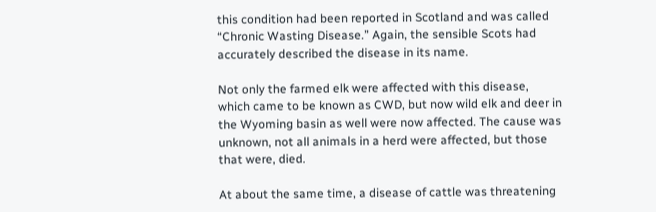this condition had been reported in Scotland and was called “Chronic Wasting Disease.” Again, the sensible Scots had accurately described the disease in its name.

Not only the farmed elk were affected with this disease, which came to be known as CWD, but now wild elk and deer in the Wyoming basin as well were now affected. The cause was unknown, not all animals in a herd were affected, but those that were, died.

At about the same time, a disease of cattle was threatening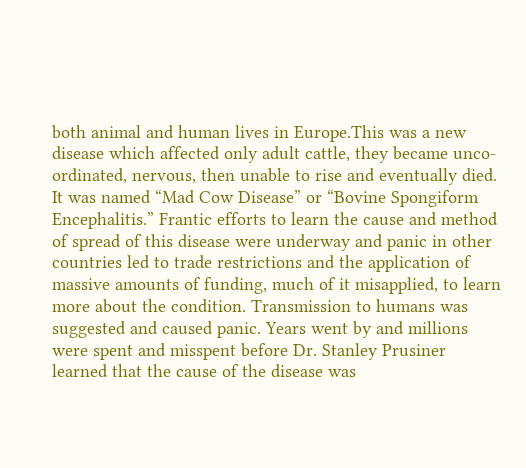both animal and human lives in Europe.This was a new disease which affected only adult cattle, they became unco-ordinated, nervous, then unable to rise and eventually died. It was named “Mad Cow Disease” or “Bovine Spongiform Encephalitis.” Frantic efforts to learn the cause and method of spread of this disease were underway and panic in other countries led to trade restrictions and the application of massive amounts of funding, much of it misapplied, to learn more about the condition. Transmission to humans was suggested and caused panic. Years went by and millions were spent and misspent before Dr. Stanley Prusiner learned that the cause of the disease was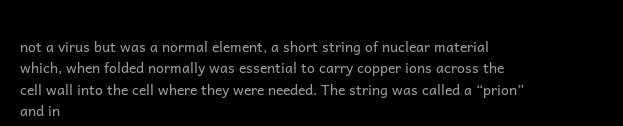not a virus but was a normal element, a short string of nuclear material which, when folded normally was essential to carry copper ions across the cell wall into the cell where they were needed. The string was called a “prion” and in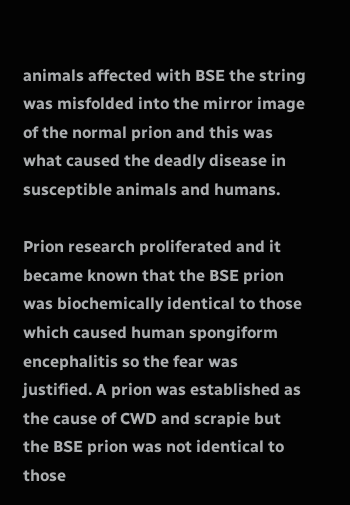animals affected with BSE the string was misfolded into the mirror image of the normal prion and this was what caused the deadly disease in susceptible animals and humans.

Prion research proliferated and it became known that the BSE prion was biochemically identical to those which caused human spongiform encephalitis so the fear was justified. A prion was established as the cause of CWD and scrapie but the BSE prion was not identical to those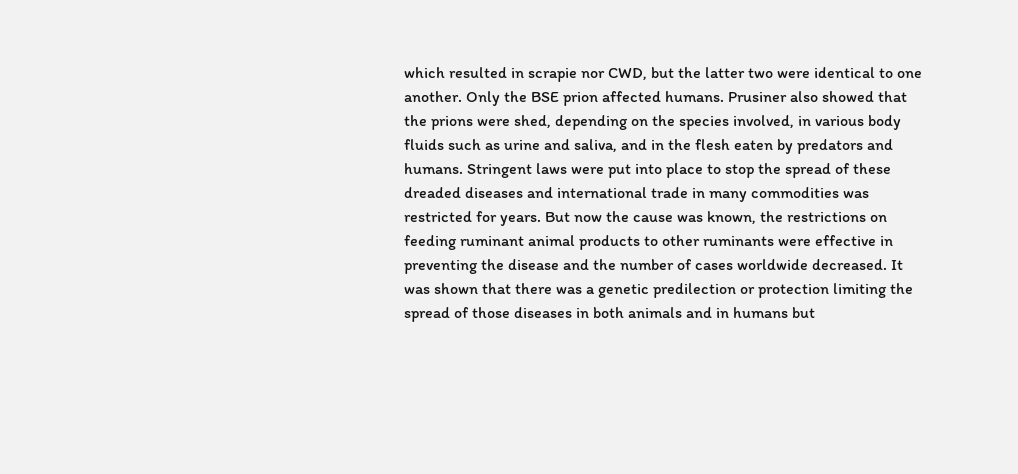which resulted in scrapie nor CWD, but the latter two were identical to one another. Only the BSE prion affected humans. Prusiner also showed that the prions were shed, depending on the species involved, in various body fluids such as urine and saliva, and in the flesh eaten by predators and humans. Stringent laws were put into place to stop the spread of these dreaded diseases and international trade in many commodities was restricted for years. But now the cause was known, the restrictions on feeding ruminant animal products to other ruminants were effective in preventing the disease and the number of cases worldwide decreased. It was shown that there was a genetic predilection or protection limiting the spread of those diseases in both animals and in humans but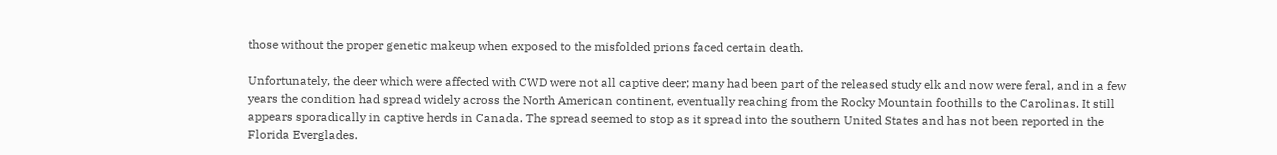those without the proper genetic makeup when exposed to the misfolded prions faced certain death.

Unfortunately, the deer which were affected with CWD were not all captive deer; many had been part of the released study elk and now were feral, and in a few years the condition had spread widely across the North American continent, eventually reaching from the Rocky Mountain foothills to the Carolinas. It still appears sporadically in captive herds in Canada. The spread seemed to stop as it spread into the southern United States and has not been reported in the Florida Everglades.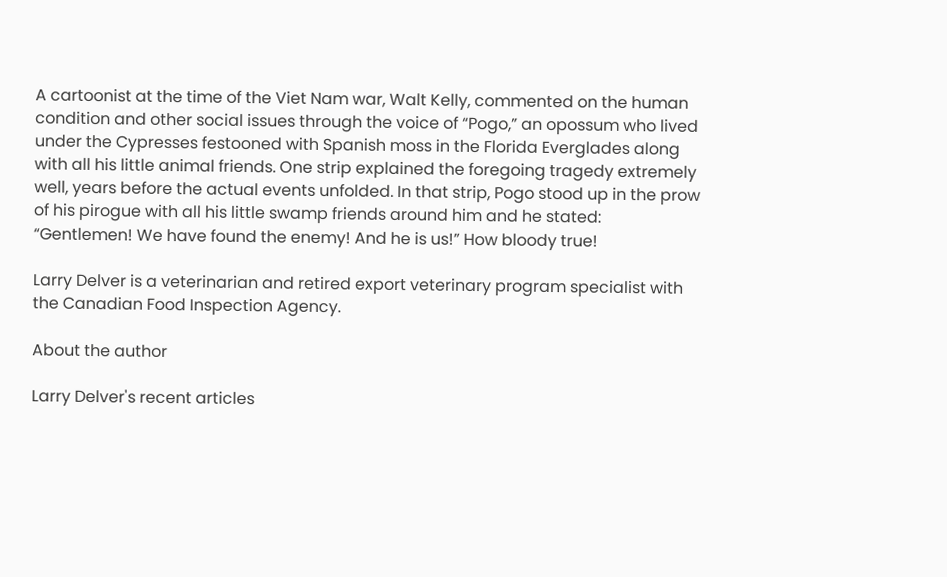A cartoonist at the time of the Viet Nam war, Walt Kelly, commented on the human condition and other social issues through the voice of “Pogo,” an opossum who lived under the Cypresses festooned with Spanish moss in the Florida Everglades along with all his little animal friends. One strip explained the foregoing tragedy extremely well, years before the actual events unfolded. In that strip, Pogo stood up in the prow of his pirogue with all his little swamp friends around him and he stated: “Gentlemen! We have found the enemy! And he is us!” How bloody true!

Larry Delver is a veterinarian and retired export veterinary program specialist with the Canadian Food Inspection Agency.

About the author

Larry Delver's recent articles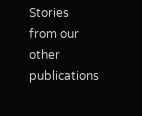Stories from our other publications